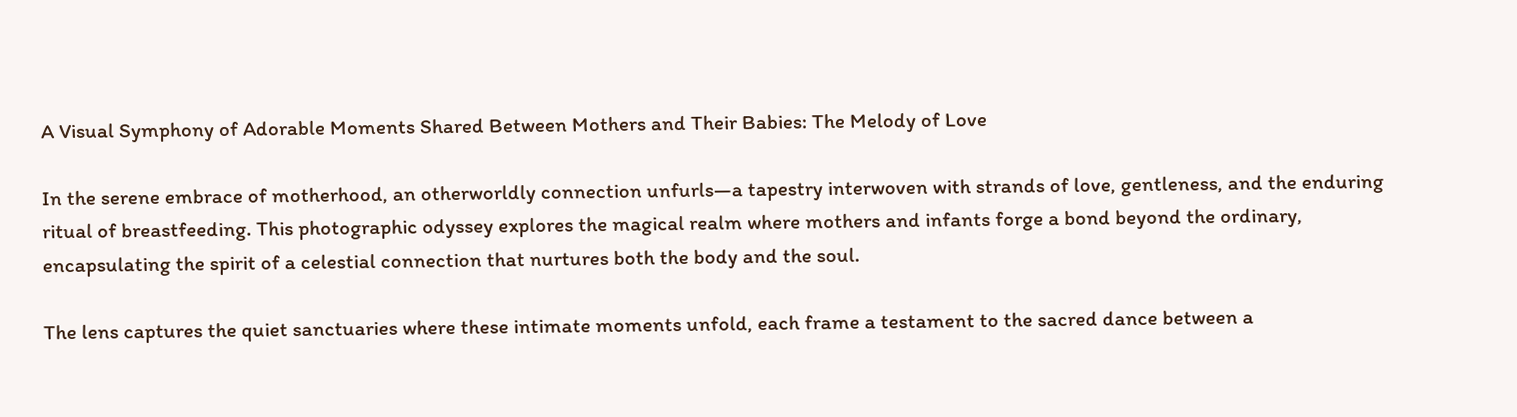A Visual Symphony of Adorable Moments Shared Between Mothers and Their Babies: The Melody of Love

In the serene embrace of motherhood, an otherworldly connection unfurls—a tapestry interwoven with strands of love, gentleness, and the enduring ritual of breastfeeding. This photographic odyssey explores the magical realm where mothers and infants forge a bond beyond the ordinary, encapsulating the spirit of a celestial connection that nurtures both the body and the soul.

The lens captures the quiet sanctuaries where these intimate moments unfold, each frame a testament to the sacred dance between a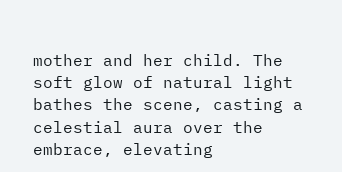mother and her child. The soft glow of natural light bathes the scene, casting a celestial aura over the embrace, elevating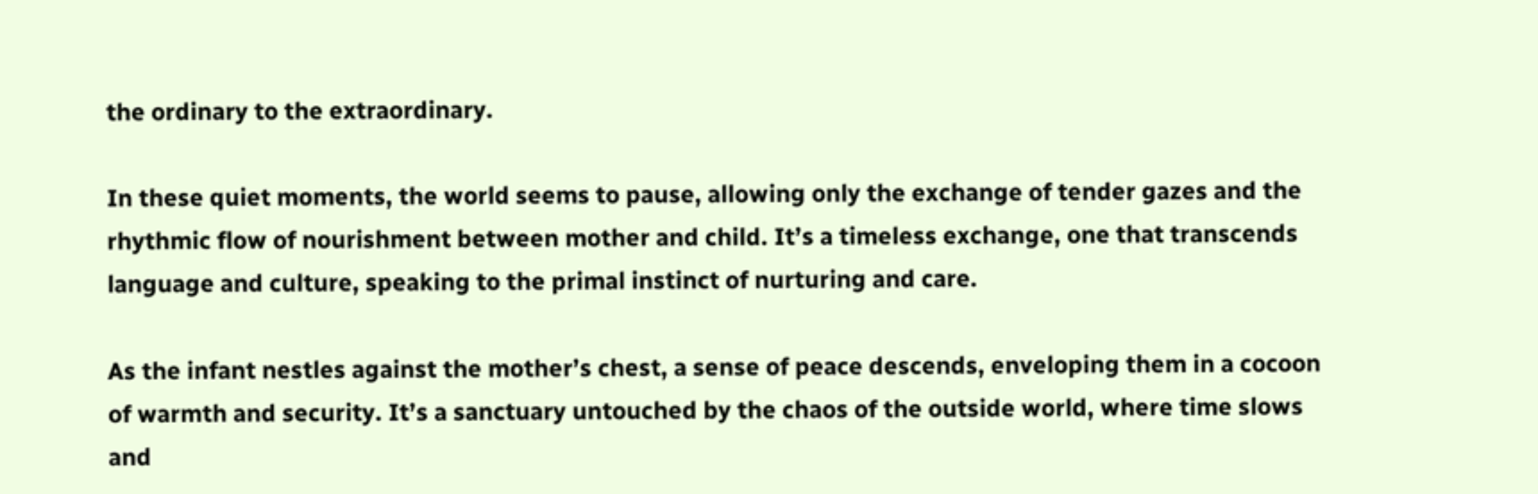the ordinary to the extraordinary.

In these quiet moments, the world seems to pause, allowing only the exchange of tender gazes and the rhythmic flow of nourishment between mother and child. It’s a timeless exchange, one that transcends language and culture, speaking to the primal instinct of nurturing and care.

As the infant nestles against the mother’s chest, a sense of peace descends, enveloping them in a cocoon of warmth and security. It’s a sanctuary untouched by the chaos of the outside world, where time slows and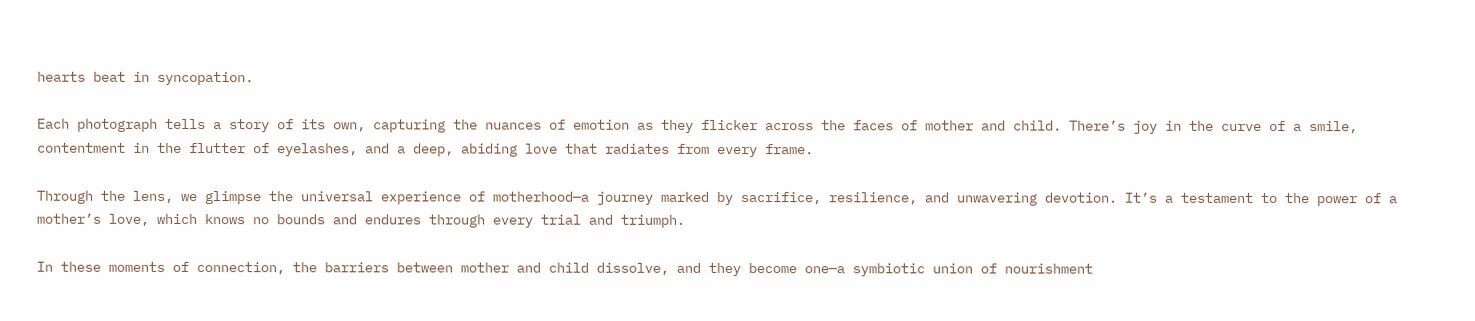hearts beat in syncopation.

Each photograph tells a story of its own, capturing the nuances of emotion as they flicker across the faces of mother and child. There’s joy in the curve of a smile, contentment in the flutter of eyelashes, and a deep, abiding love that radiates from every frame.

Through the lens, we glimpse the universal experience of motherhood—a journey marked by sacrifice, resilience, and unwavering devotion. It’s a testament to the power of a mother’s love, which knows no bounds and endures through every trial and triumph.

In these moments of connection, the barriers between mother and child dissolve, and they become one—a symbiotic union of nourishment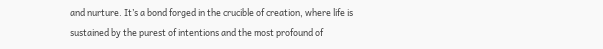and nurture. It’s a bond forged in the crucible of creation, where life is sustained by the purest of intentions and the most profound of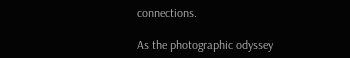connections.

As the photographic odyssey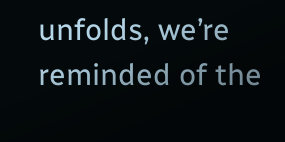unfolds, we’re reminded of the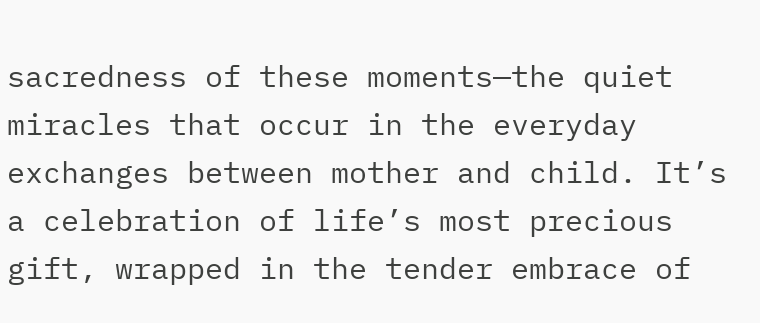sacredness of these moments—the quiet miracles that occur in the everyday exchanges between mother and child. It’s a celebration of life’s most precious gift, wrapped in the tender embrace of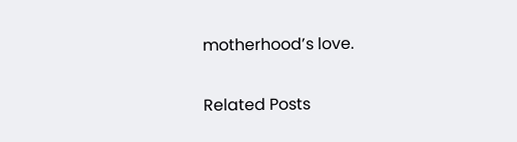motherhood’s love.

Related Posts